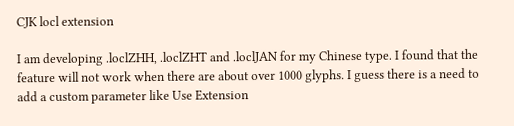CJK locl extension

I am developing .loclZHH, .loclZHT and .loclJAN for my Chinese type. I found that the feature will not work when there are about over 1000 glyphs. I guess there is a need to add a custom parameter like Use Extension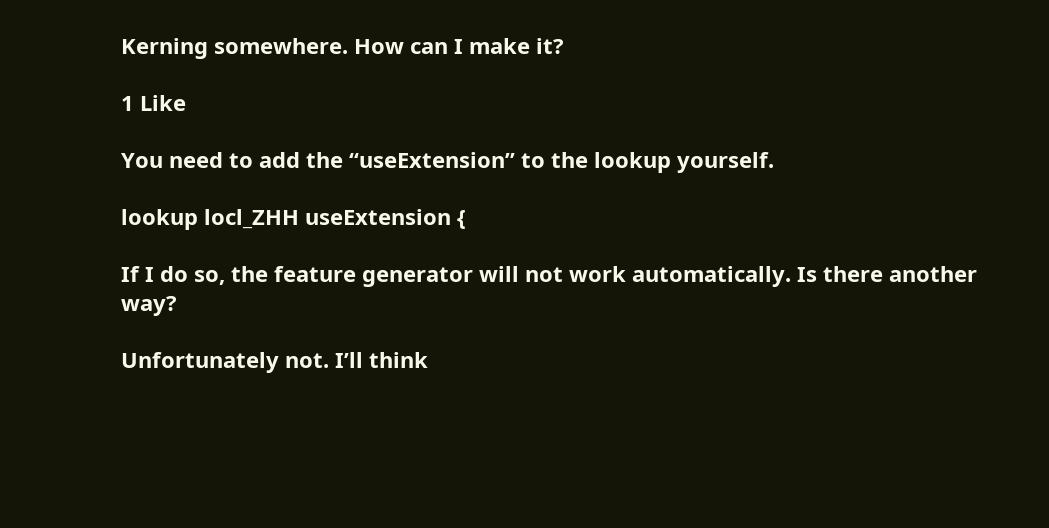Kerning somewhere. How can I make it?

1 Like

You need to add the “useExtension” to the lookup yourself.

lookup locl_ZHH useExtension {

If I do so, the feature generator will not work automatically. Is there another way?

Unfortunately not. I’ll think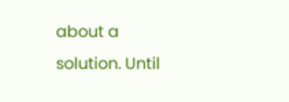about a solution. Until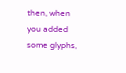then, when you added some glyphs,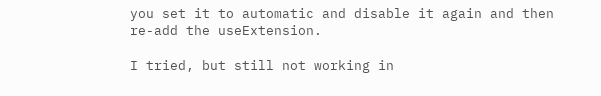you set it to automatic and disable it again and then re-add the useExtension.

I tried, but still not working in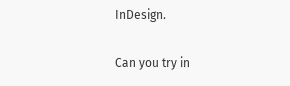InDesign.

Can you try in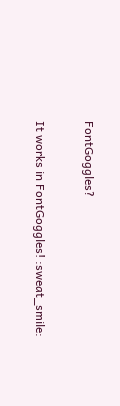FontGoggles?

It works in FontGoggles! :sweat_smile: